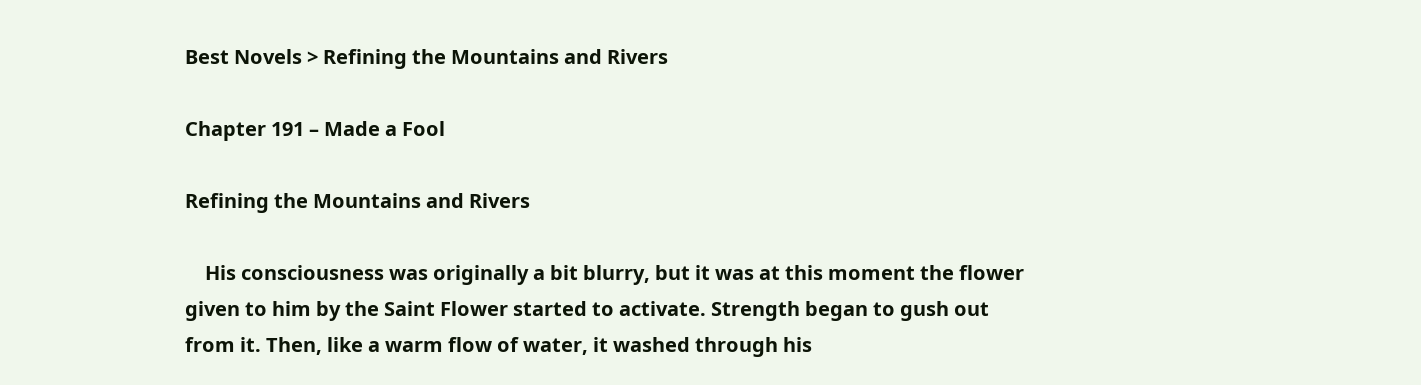Best Novels > Refining the Mountains and Rivers

Chapter 191 – Made a Fool

Refining the Mountains and Rivers

    His consciousness was originally a bit blurry, but it was at this moment the flower given to him by the Saint Flower started to activate. Strength began to gush out from it. Then, like a warm flow of water, it washed through his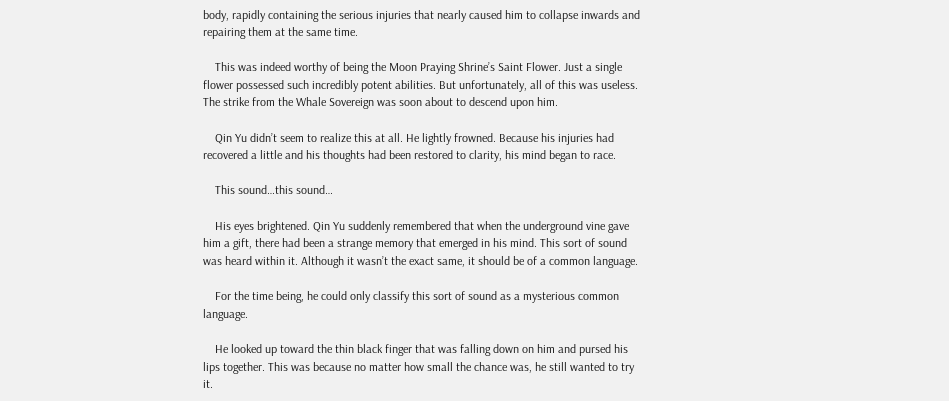body, rapidly containing the serious injuries that nearly caused him to collapse inwards and repairing them at the same time.

    This was indeed worthy of being the Moon Praying Shrine’s Saint Flower. Just a single flower possessed such incredibly potent abilities. But unfortunately, all of this was useless. The strike from the Whale Sovereign was soon about to descend upon him.

    Qin Yu didn’t seem to realize this at all. He lightly frowned. Because his injuries had recovered a little and his thoughts had been restored to clarity, his mind began to race.

    This sound…this sound…

    His eyes brightened. Qin Yu suddenly remembered that when the underground vine gave him a gift, there had been a strange memory that emerged in his mind. This sort of sound was heard within it. Although it wasn’t the exact same, it should be of a common language.

    For the time being, he could only classify this sort of sound as a mysterious common language.

    He looked up toward the thin black finger that was falling down on him and pursed his lips together. This was because no matter how small the chance was, he still wanted to try it.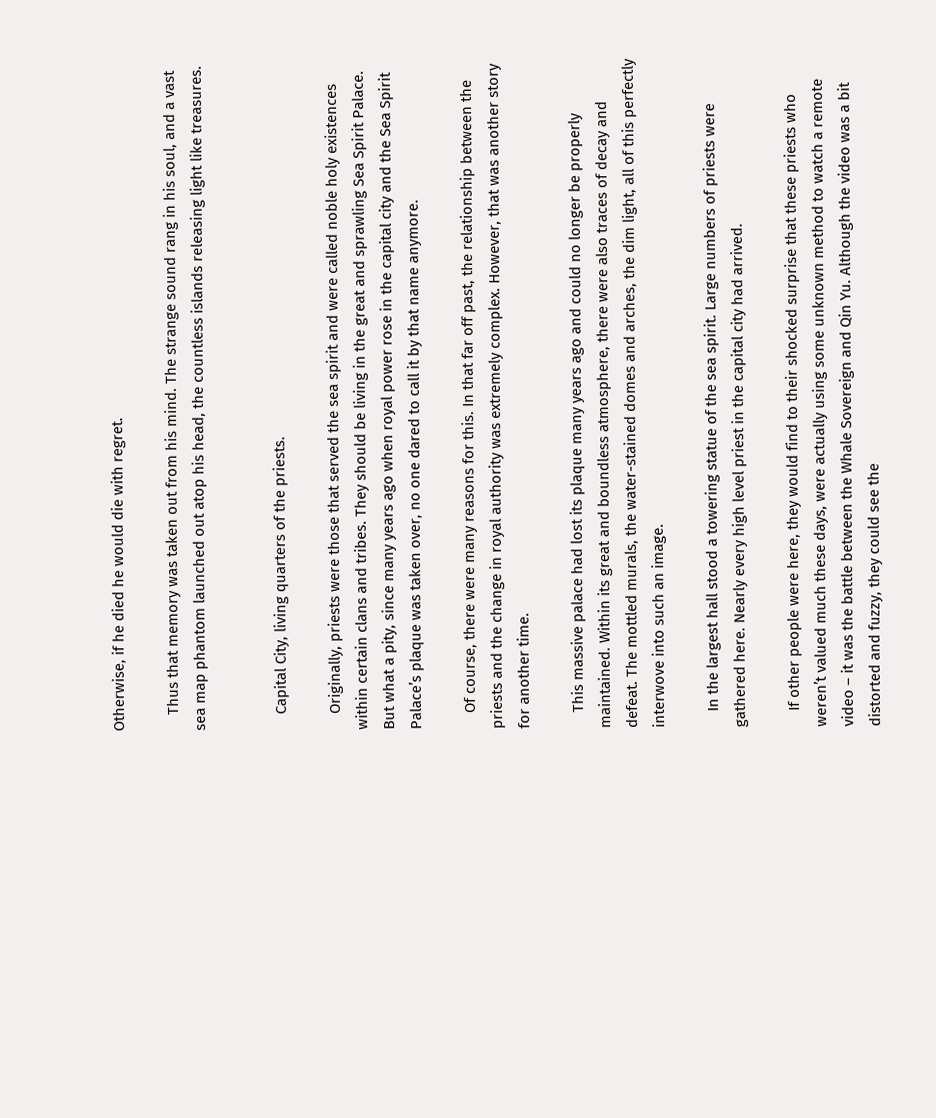Otherwise, if he died he would die with regret.

    Thus that memory was taken out from his mind. The strange sound rang in his soul, and a vast sea map phantom launched out atop his head, the countless islands releasing light like treasures.


    Capital City, living quarters of the priests.

    Originally, priests were those that served the sea spirit and were called noble holy existences within certain clans and tribes. They should be living in the great and sprawling Sea Spirit Palace. But what a pity, since many years ago when royal power rose in the capital city and the Sea Spirit Palace’s plaque was taken over, no one dared to call it by that name anymore.

    Of course, there were many reasons for this. In that far off past, the relationship between the priests and the change in royal authority was extremely complex. However, that was another story for another time.

    This massive palace had lost its plaque many years ago and could no longer be properly maintained. Within its great and boundless atmosphere, there were also traces of decay and defeat. The mottled murals, the water-stained domes and arches, the dim light, all of this perfectly interwove into such an image.

    In the largest hall stood a towering statue of the sea spirit. Large numbers of priests were gathered here. Nearly every high level priest in the capital city had arrived.

    If other people were here, they would find to their shocked surprise that these priests who weren’t valued much these days, were actually using some unknown method to watch a remote video – it was the battle between the Whale Sovereign and Qin Yu. Although the video was a bit distorted and fuzzy, they could see the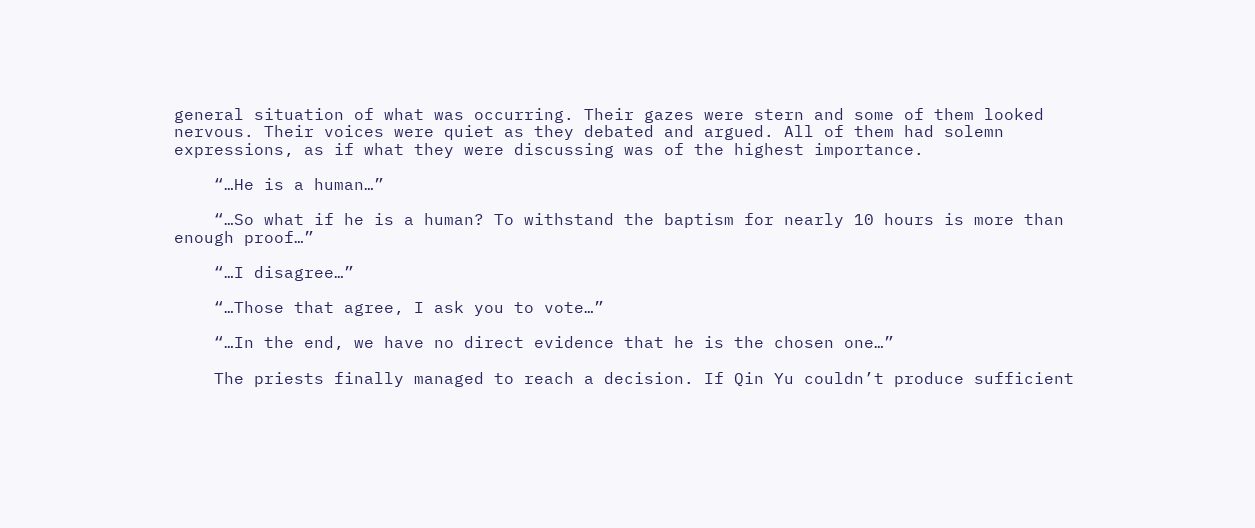general situation of what was occurring. Their gazes were stern and some of them looked nervous. Their voices were quiet as they debated and argued. All of them had solemn expressions, as if what they were discussing was of the highest importance.

    “…He is a human…”

    “…So what if he is a human? To withstand the baptism for nearly 10 hours is more than enough proof…”

    “…I disagree…”

    “…Those that agree, I ask you to vote…”

    “…In the end, we have no direct evidence that he is the chosen one…”

    The priests finally managed to reach a decision. If Qin Yu couldn’t produce sufficient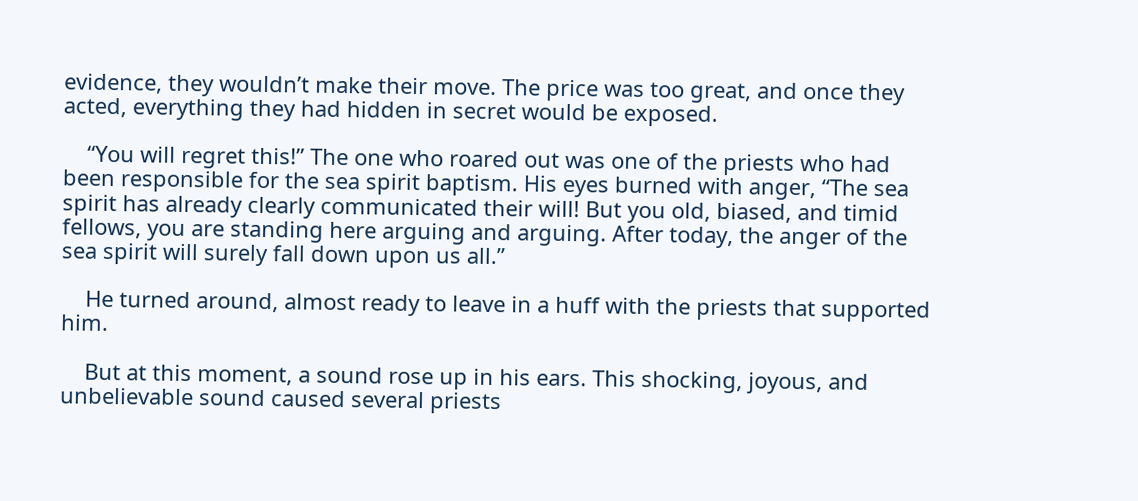evidence, they wouldn’t make their move. The price was too great, and once they acted, everything they had hidden in secret would be exposed.

    “You will regret this!” The one who roared out was one of the priests who had been responsible for the sea spirit baptism. His eyes burned with anger, “The sea spirit has already clearly communicated their will! But you old, biased, and timid fellows, you are standing here arguing and arguing. After today, the anger of the sea spirit will surely fall down upon us all.”

    He turned around, almost ready to leave in a huff with the priests that supported him.

    But at this moment, a sound rose up in his ears. This shocking, joyous, and unbelievable sound caused several priests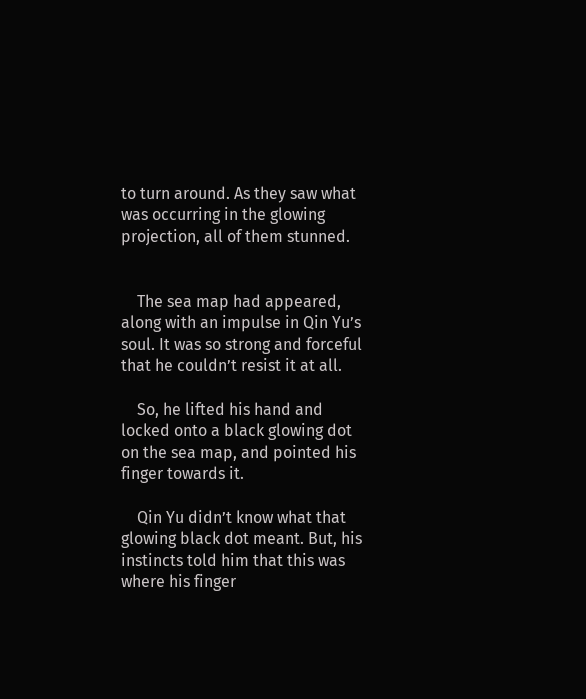to turn around. As they saw what was occurring in the glowing projection, all of them stunned.


    The sea map had appeared, along with an impulse in Qin Yu’s soul. It was so strong and forceful that he couldn’t resist it at all.

    So, he lifted his hand and locked onto a black glowing dot on the sea map, and pointed his finger towards it.

    Qin Yu didn’t know what that glowing black dot meant. But, his instincts told him that this was where his finger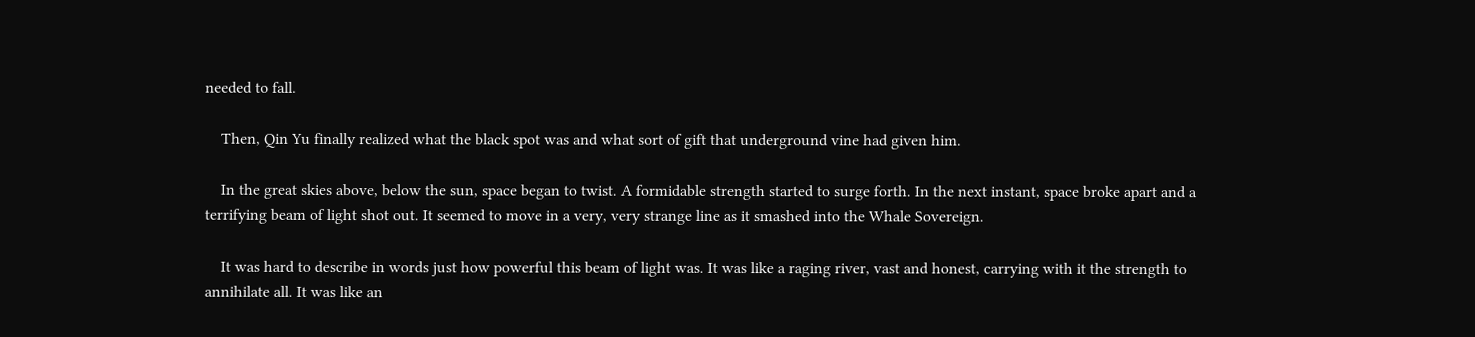needed to fall.

    Then, Qin Yu finally realized what the black spot was and what sort of gift that underground vine had given him.

    In the great skies above, below the sun, space began to twist. A formidable strength started to surge forth. In the next instant, space broke apart and a terrifying beam of light shot out. It seemed to move in a very, very strange line as it smashed into the Whale Sovereign.

    It was hard to describe in words just how powerful this beam of light was. It was like a raging river, vast and honest, carrying with it the strength to annihilate all. It was like an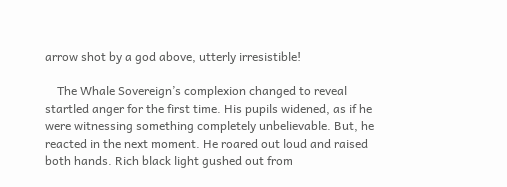arrow shot by a god above, utterly irresistible!

    The Whale Sovereign’s complexion changed to reveal startled anger for the first time. His pupils widened, as if he were witnessing something completely unbelievable. But, he reacted in the next moment. He roared out loud and raised both hands. Rich black light gushed out from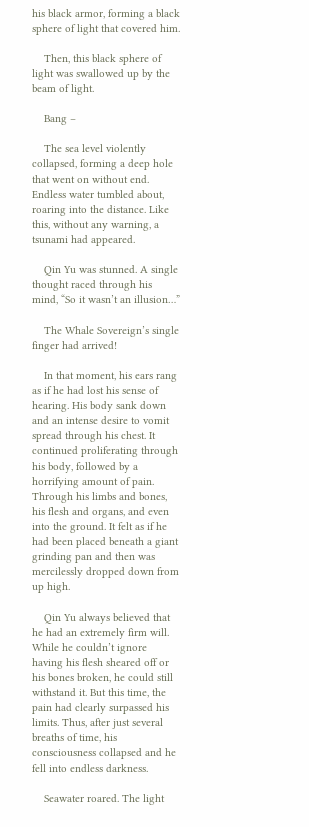his black armor, forming a black sphere of light that covered him.

    Then, this black sphere of light was swallowed up by the beam of light.

    Bang –

    The sea level violently collapsed, forming a deep hole that went on without end. Endless water tumbled about, roaring into the distance. Like this, without any warning, a tsunami had appeared.

    Qin Yu was stunned. A single thought raced through his mind, “So it wasn’t an illusion…”

    The Whale Sovereign’s single finger had arrived!

    In that moment, his ears rang as if he had lost his sense of hearing. His body sank down and an intense desire to vomit spread through his chest. It continued proliferating through his body, followed by a horrifying amount of pain. Through his limbs and bones, his flesh and organs, and even into the ground. It felt as if he had been placed beneath a giant grinding pan and then was mercilessly dropped down from up high.

    Qin Yu always believed that he had an extremely firm will. While he couldn’t ignore having his flesh sheared off or his bones broken, he could still withstand it. But this time, the pain had clearly surpassed his limits. Thus, after just several breaths of time, his consciousness collapsed and he fell into endless darkness.

    Seawater roared. The light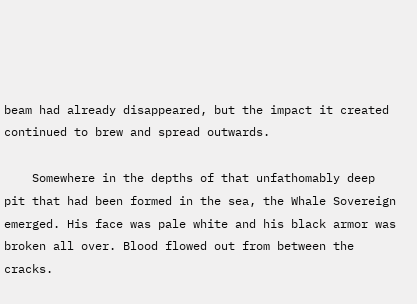beam had already disappeared, but the impact it created continued to brew and spread outwards.

    Somewhere in the depths of that unfathomably deep pit that had been formed in the sea, the Whale Sovereign emerged. His face was pale white and his black armor was broken all over. Blood flowed out from between the cracks.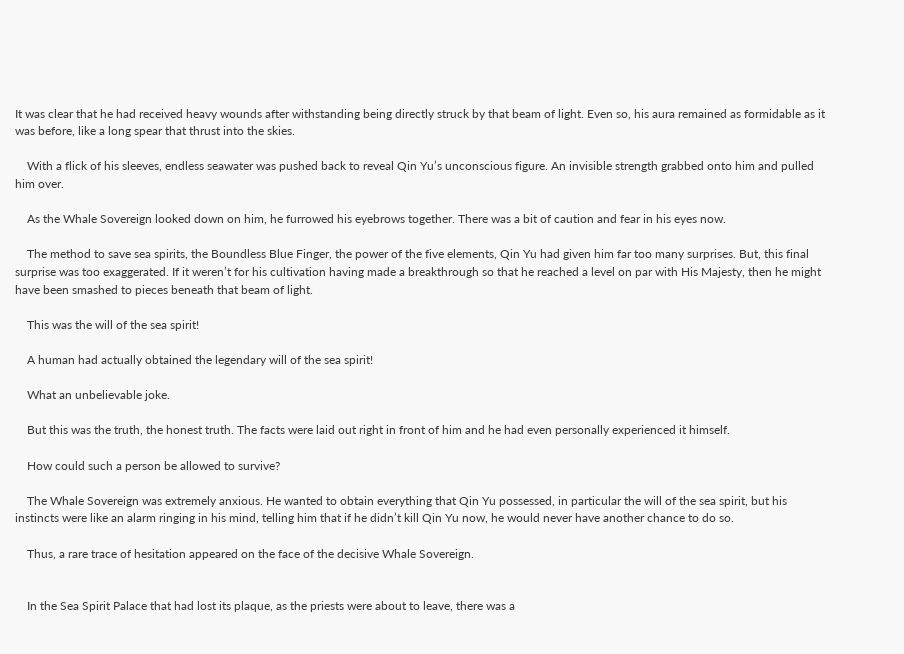It was clear that he had received heavy wounds after withstanding being directly struck by that beam of light. Even so, his aura remained as formidable as it was before, like a long spear that thrust into the skies.

    With a flick of his sleeves, endless seawater was pushed back to reveal Qin Yu’s unconscious figure. An invisible strength grabbed onto him and pulled him over.

    As the Whale Sovereign looked down on him, he furrowed his eyebrows together. There was a bit of caution and fear in his eyes now.

    The method to save sea spirits, the Boundless Blue Finger, the power of the five elements, Qin Yu had given him far too many surprises. But, this final surprise was too exaggerated. If it weren’t for his cultivation having made a breakthrough so that he reached a level on par with His Majesty, then he might have been smashed to pieces beneath that beam of light.

    This was the will of the sea spirit!

    A human had actually obtained the legendary will of the sea spirit!

    What an unbelievable joke.

    But this was the truth, the honest truth. The facts were laid out right in front of him and he had even personally experienced it himself.

    How could such a person be allowed to survive?

    The Whale Sovereign was extremely anxious. He wanted to obtain everything that Qin Yu possessed, in particular the will of the sea spirit, but his instincts were like an alarm ringing in his mind, telling him that if he didn’t kill Qin Yu now, he would never have another chance to do so.

    Thus, a rare trace of hesitation appeared on the face of the decisive Whale Sovereign.


    In the Sea Spirit Palace that had lost its plaque, as the priests were about to leave, there was a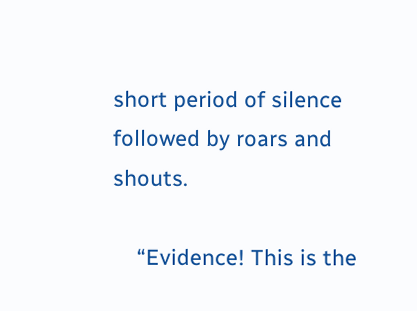short period of silence followed by roars and shouts.

    “Evidence! This is the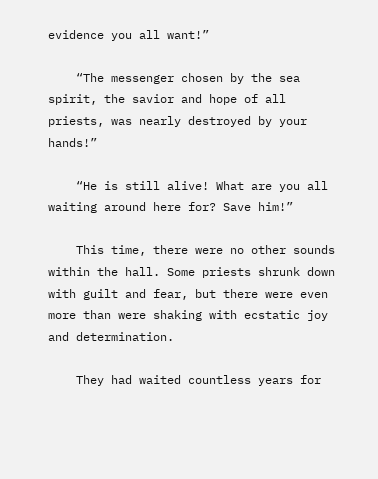evidence you all want!”

    “The messenger chosen by the sea spirit, the savior and hope of all priests, was nearly destroyed by your hands!”

    “He is still alive! What are you all waiting around here for? Save him!”

    This time, there were no other sounds within the hall. Some priests shrunk down with guilt and fear, but there were even more than were shaking with ecstatic joy and determination.

    They had waited countless years for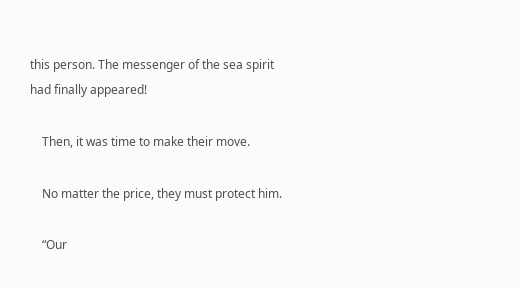this person. The messenger of the sea spirit had finally appeared!

    Then, it was time to make their move.

    No matter the price, they must protect him.

    “Our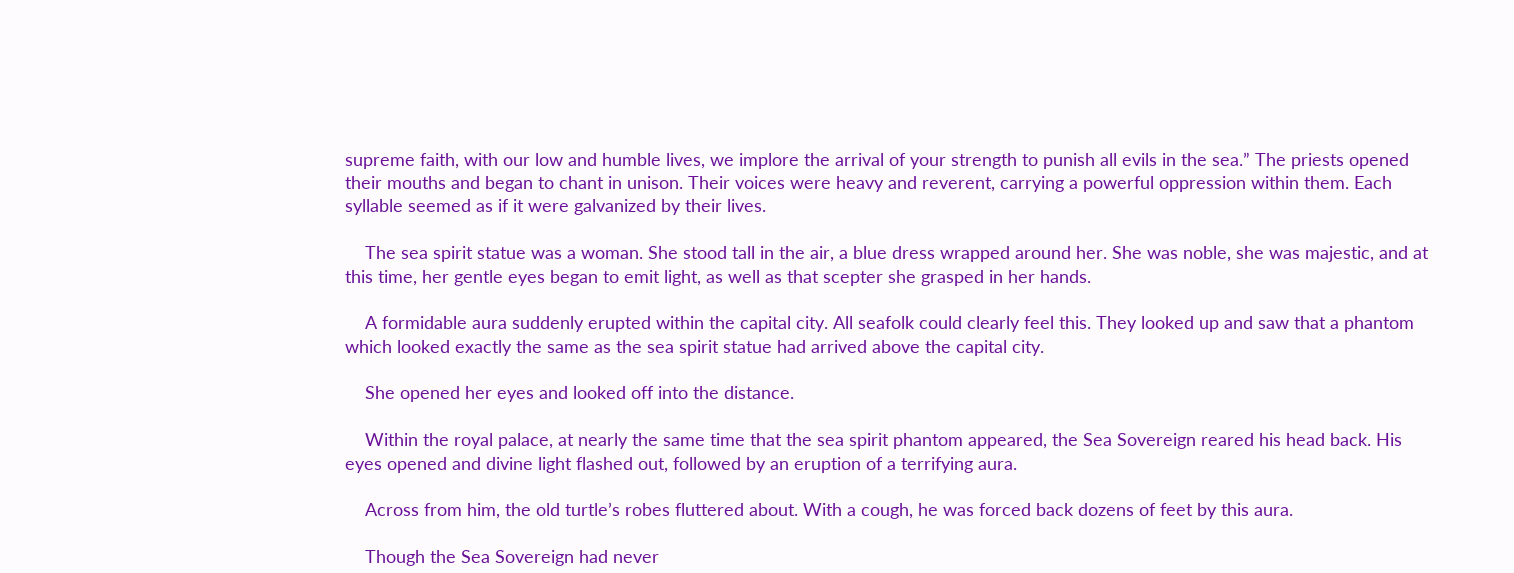supreme faith, with our low and humble lives, we implore the arrival of your strength to punish all evils in the sea.” The priests opened their mouths and began to chant in unison. Their voices were heavy and reverent, carrying a powerful oppression within them. Each syllable seemed as if it were galvanized by their lives.

    The sea spirit statue was a woman. She stood tall in the air, a blue dress wrapped around her. She was noble, she was majestic, and at this time, her gentle eyes began to emit light, as well as that scepter she grasped in her hands.

    A formidable aura suddenly erupted within the capital city. All seafolk could clearly feel this. They looked up and saw that a phantom which looked exactly the same as the sea spirit statue had arrived above the capital city.

    She opened her eyes and looked off into the distance.

    Within the royal palace, at nearly the same time that the sea spirit phantom appeared, the Sea Sovereign reared his head back. His eyes opened and divine light flashed out, followed by an eruption of a terrifying aura.

    Across from him, the old turtle’s robes fluttered about. With a cough, he was forced back dozens of feet by this aura.

    Though the Sea Sovereign had never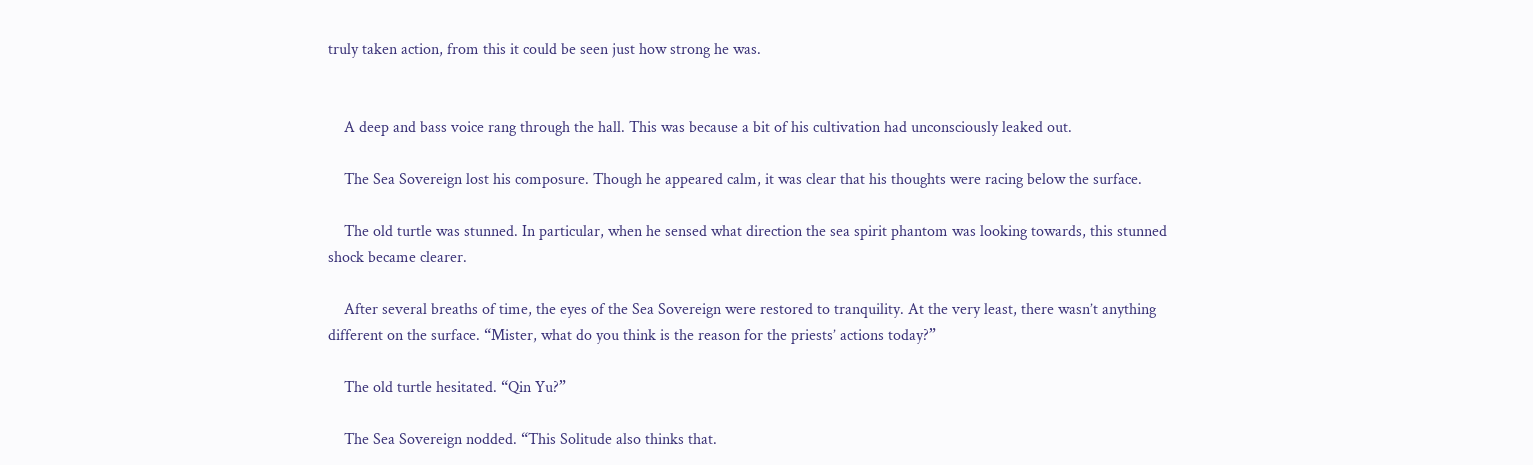truly taken action, from this it could be seen just how strong he was.


    A deep and bass voice rang through the hall. This was because a bit of his cultivation had unconsciously leaked out.

    The Sea Sovereign lost his composure. Though he appeared calm, it was clear that his thoughts were racing below the surface.

    The old turtle was stunned. In particular, when he sensed what direction the sea spirit phantom was looking towards, this stunned shock became clearer.

    After several breaths of time, the eyes of the Sea Sovereign were restored to tranquility. At the very least, there wasn’t anything different on the surface. “Mister, what do you think is the reason for the priests’ actions today?”

    The old turtle hesitated. “Qin Yu?”

    The Sea Sovereign nodded. “This Solitude also thinks that.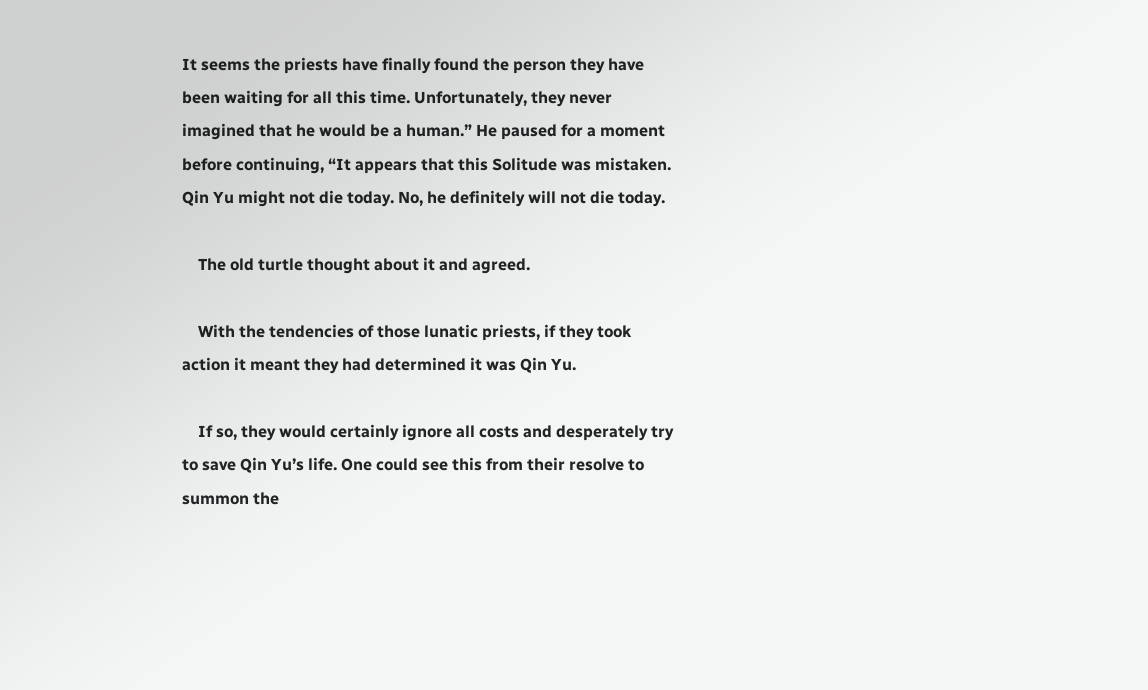It seems the priests have finally found the person they have been waiting for all this time. Unfortunately, they never imagined that he would be a human.” He paused for a moment before continuing, “It appears that this Solitude was mistaken. Qin Yu might not die today. No, he definitely will not die today.

    The old turtle thought about it and agreed.

    With the tendencies of those lunatic priests, if they took action it meant they had determined it was Qin Yu.

    If so, they would certainly ignore all costs and desperately try to save Qin Yu’s life. One could see this from their resolve to summon the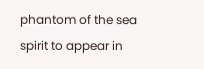phantom of the sea spirit to appear in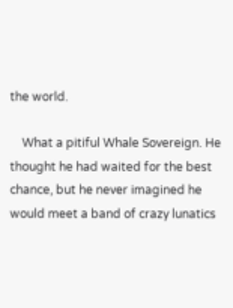the world.

    What a pitiful Whale Sovereign. He thought he had waited for the best chance, but he never imagined he would meet a band of crazy lunatics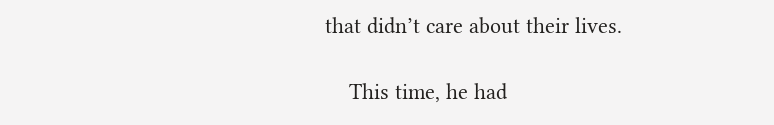that didn’t care about their lives.

    This time, he had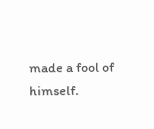made a fool of himself.